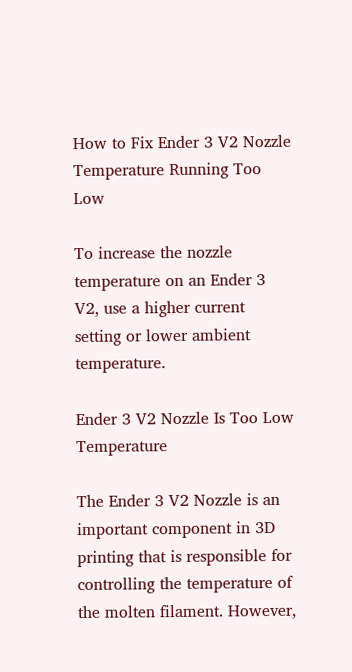How to Fix Ender 3 V2 Nozzle Temperature Running Too Low

To increase the nozzle temperature on an Ender 3 V2, use a higher current setting or lower ambient temperature.

Ender 3 V2 Nozzle Is Too Low Temperature

The Ender 3 V2 Nozzle is an important component in 3D printing that is responsible for controlling the temperature of the molten filament. However,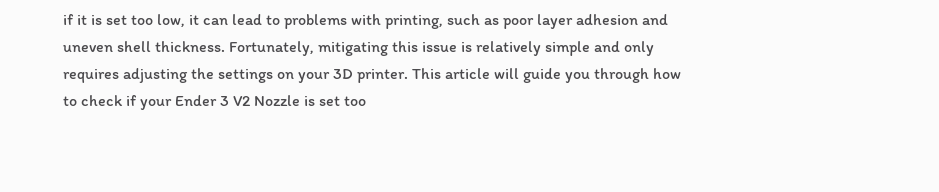if it is set too low, it can lead to problems with printing, such as poor layer adhesion and uneven shell thickness. Fortunately, mitigating this issue is relatively simple and only requires adjusting the settings on your 3D printer. This article will guide you through how to check if your Ender 3 V2 Nozzle is set too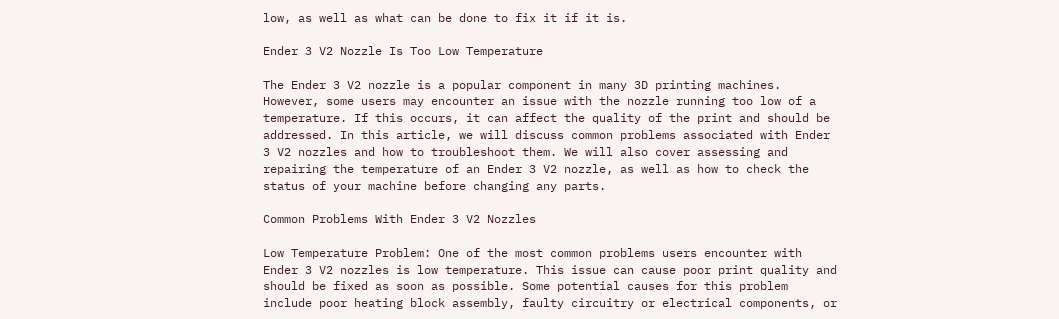low, as well as what can be done to fix it if it is.

Ender 3 V2 Nozzle Is Too Low Temperature

The Ender 3 V2 nozzle is a popular component in many 3D printing machines. However, some users may encounter an issue with the nozzle running too low of a temperature. If this occurs, it can affect the quality of the print and should be addressed. In this article, we will discuss common problems associated with Ender 3 V2 nozzles and how to troubleshoot them. We will also cover assessing and repairing the temperature of an Ender 3 V2 nozzle, as well as how to check the status of your machine before changing any parts.

Common Problems With Ender 3 V2 Nozzles

Low Temperature Problem: One of the most common problems users encounter with Ender 3 V2 nozzles is low temperature. This issue can cause poor print quality and should be fixed as soon as possible. Some potential causes for this problem include poor heating block assembly, faulty circuitry or electrical components, or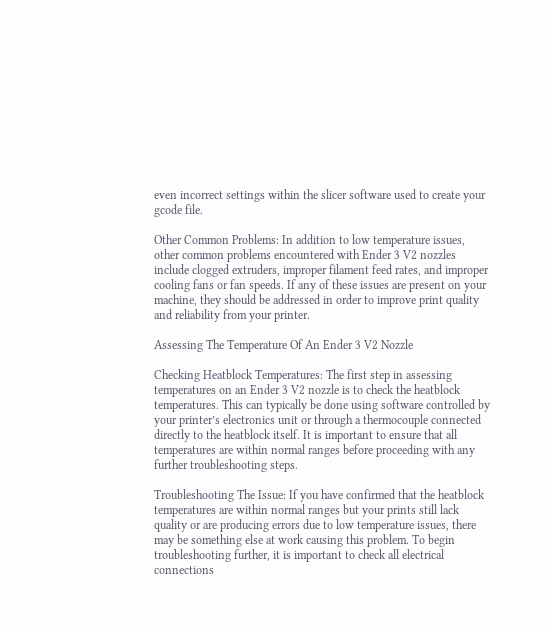even incorrect settings within the slicer software used to create your gcode file.

Other Common Problems: In addition to low temperature issues, other common problems encountered with Ender 3 V2 nozzles include clogged extruders, improper filament feed rates, and improper cooling fans or fan speeds. If any of these issues are present on your machine, they should be addressed in order to improve print quality and reliability from your printer.

Assessing The Temperature Of An Ender 3 V2 Nozzle

Checking Heatblock Temperatures: The first step in assessing temperatures on an Ender 3 V2 nozzle is to check the heatblock temperatures. This can typically be done using software controlled by your printer’s electronics unit or through a thermocouple connected directly to the heatblock itself. It is important to ensure that all temperatures are within normal ranges before proceeding with any further troubleshooting steps.

Troubleshooting The Issue: If you have confirmed that the heatblock temperatures are within normal ranges but your prints still lack quality or are producing errors due to low temperature issues, there may be something else at work causing this problem. To begin troubleshooting further, it is important to check all electrical connections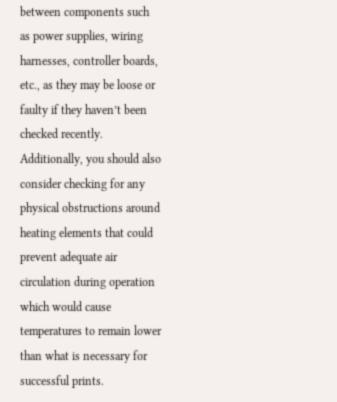between components such as power supplies, wiring harnesses, controller boards, etc., as they may be loose or faulty if they haven’t been checked recently. Additionally, you should also consider checking for any physical obstructions around heating elements that could prevent adequate air circulation during operation which would cause temperatures to remain lower than what is necessary for successful prints.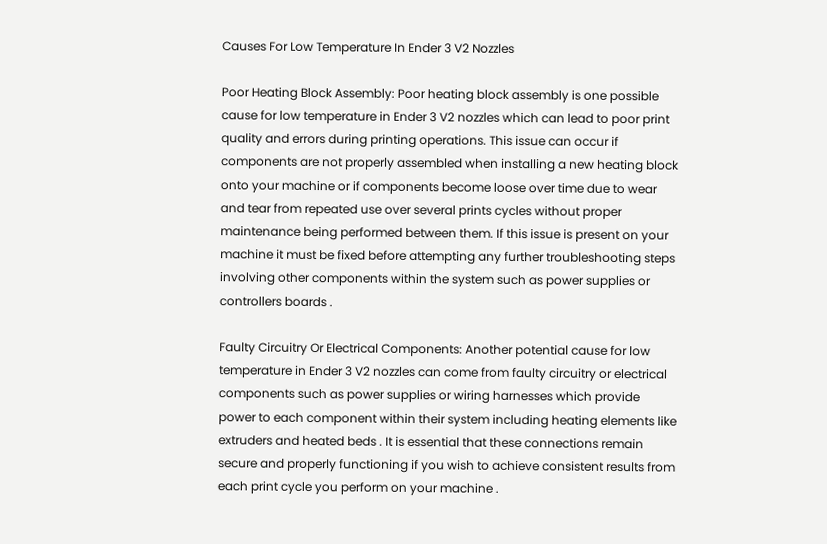Causes For Low Temperature In Ender 3 V2 Nozzles

Poor Heating Block Assembly: Poor heating block assembly is one possible cause for low temperature in Ender 3 V2 nozzles which can lead to poor print quality and errors during printing operations. This issue can occur if components are not properly assembled when installing a new heating block onto your machine or if components become loose over time due to wear and tear from repeated use over several prints cycles without proper maintenance being performed between them. If this issue is present on your machine it must be fixed before attempting any further troubleshooting steps involving other components within the system such as power supplies or controllers boards .

Faulty Circuitry Or Electrical Components: Another potential cause for low temperature in Ender 3 V2 nozzles can come from faulty circuitry or electrical components such as power supplies or wiring harnesses which provide power to each component within their system including heating elements like extruders and heated beds . It is essential that these connections remain secure and properly functioning if you wish to achieve consistent results from each print cycle you perform on your machine .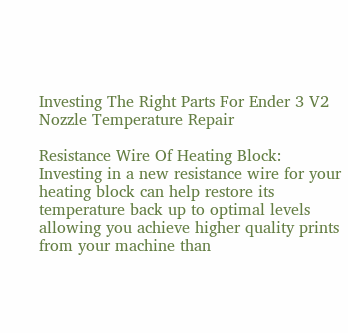Investing The Right Parts For Ender 3 V2 Nozzle Temperature Repair

Resistance Wire Of Heating Block: Investing in a new resistance wire for your heating block can help restore its temperature back up to optimal levels allowing you achieve higher quality prints from your machine than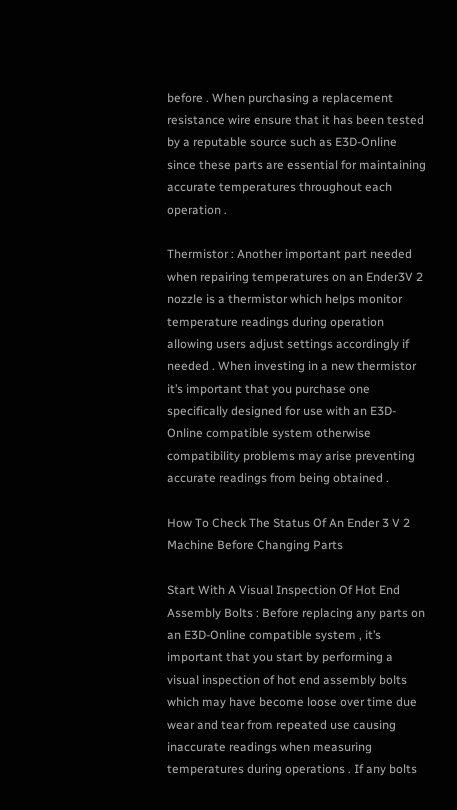before . When purchasing a replacement resistance wire ensure that it has been tested by a reputable source such as E3D-Online since these parts are essential for maintaining accurate temperatures throughout each operation .

Thermistor : Another important part needed when repairing temperatures on an Ender3V 2 nozzle is a thermistor which helps monitor temperature readings during operation allowing users adjust settings accordingly if needed . When investing in a new thermistor it’s important that you purchase one specifically designed for use with an E3D-Online compatible system otherwise compatibility problems may arise preventing accurate readings from being obtained .

How To Check The Status Of An Ender 3 V 2 Machine Before Changing Parts

Start With A Visual Inspection Of Hot End Assembly Bolts : Before replacing any parts on an E3D-Online compatible system , it’s important that you start by performing a visual inspection of hot end assembly bolts which may have become loose over time due wear and tear from repeated use causing inaccurate readings when measuring temperatures during operations . If any bolts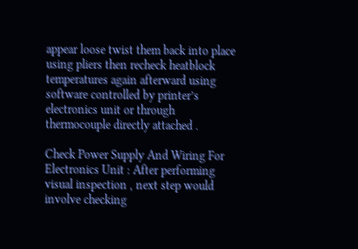appear loose twist them back into place using pliers then recheck heatblock temperatures again afterward using software controlled by printer’s electronics unit or through thermocouple directly attached .

Check Power Supply And Wiring For Electronics Unit : After performing visual inspection , next step would involve checking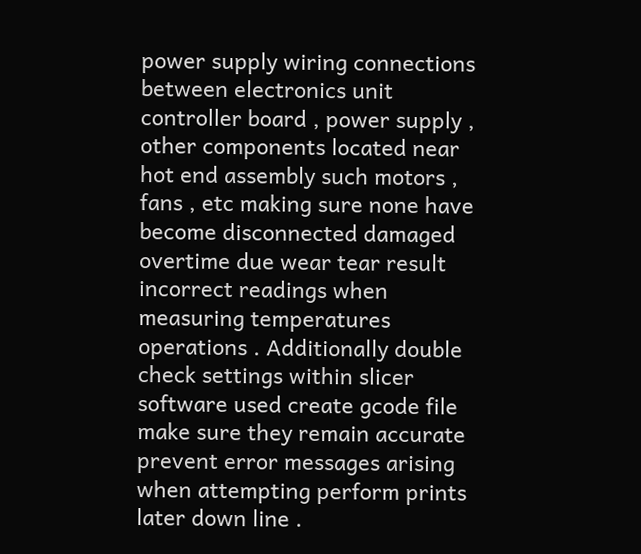power supply wiring connections between electronics unit controller board , power supply , other components located near hot end assembly such motors , fans , etc making sure none have become disconnected damaged overtime due wear tear result incorrect readings when measuring temperatures operations . Additionally double check settings within slicer software used create gcode file make sure they remain accurate prevent error messages arising when attempting perform prints later down line .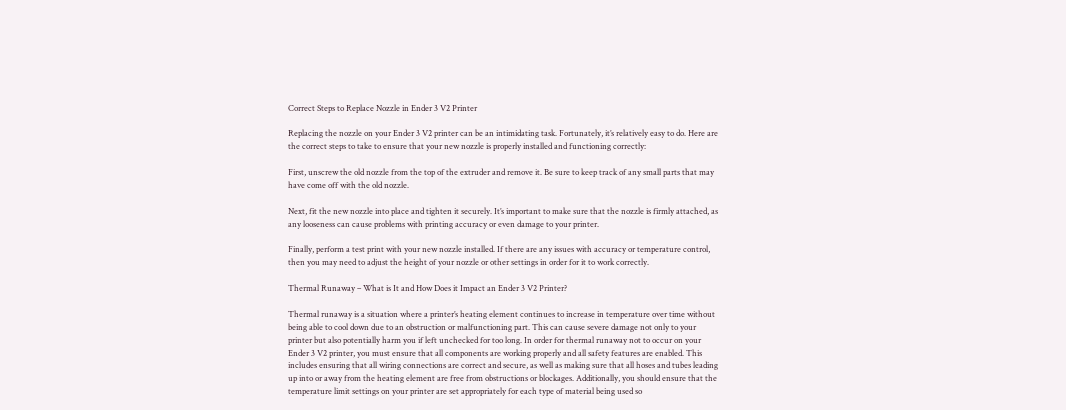Correct Steps to Replace Nozzle in Ender 3 V2 Printer

Replacing the nozzle on your Ender 3 V2 printer can be an intimidating task. Fortunately, it’s relatively easy to do. Here are the correct steps to take to ensure that your new nozzle is properly installed and functioning correctly:

First, unscrew the old nozzle from the top of the extruder and remove it. Be sure to keep track of any small parts that may have come off with the old nozzle.

Next, fit the new nozzle into place and tighten it securely. It’s important to make sure that the nozzle is firmly attached, as any looseness can cause problems with printing accuracy or even damage to your printer.

Finally, perform a test print with your new nozzle installed. If there are any issues with accuracy or temperature control, then you may need to adjust the height of your nozzle or other settings in order for it to work correctly.

Thermal Runaway – What is It and How Does it Impact an Ender 3 V2 Printer?

Thermal runaway is a situation where a printer’s heating element continues to increase in temperature over time without being able to cool down due to an obstruction or malfunctioning part. This can cause severe damage not only to your printer but also potentially harm you if left unchecked for too long. In order for thermal runaway not to occur on your Ender 3 V2 printer, you must ensure that all components are working properly and all safety features are enabled. This includes ensuring that all wiring connections are correct and secure, as well as making sure that all hoses and tubes leading up into or away from the heating element are free from obstructions or blockages. Additionally, you should ensure that the temperature limit settings on your printer are set appropriately for each type of material being used so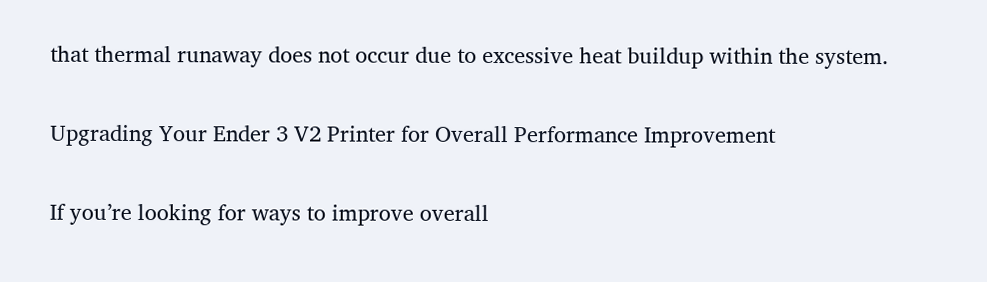that thermal runaway does not occur due to excessive heat buildup within the system.

Upgrading Your Ender 3 V2 Printer for Overall Performance Improvement

If you’re looking for ways to improve overall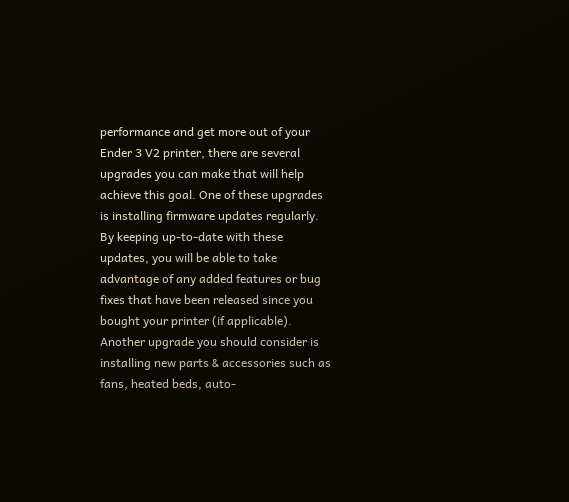performance and get more out of your Ender 3 V2 printer, there are several upgrades you can make that will help achieve this goal. One of these upgrades is installing firmware updates regularly. By keeping up-to-date with these updates, you will be able to take advantage of any added features or bug fixes that have been released since you bought your printer (if applicable). Another upgrade you should consider is installing new parts & accessories such as fans, heated beds, auto-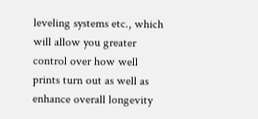leveling systems etc., which will allow you greater control over how well prints turn out as well as enhance overall longevity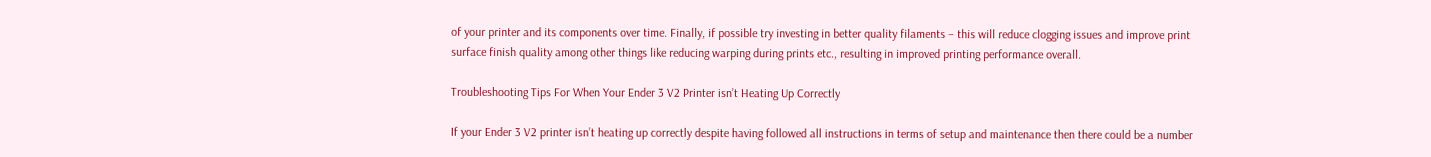of your printer and its components over time. Finally, if possible try investing in better quality filaments – this will reduce clogging issues and improve print surface finish quality among other things like reducing warping during prints etc., resulting in improved printing performance overall.

Troubleshooting Tips For When Your Ender 3 V2 Printer isn’t Heating Up Correctly

If your Ender 3 V2 printer isn’t heating up correctly despite having followed all instructions in terms of setup and maintenance then there could be a number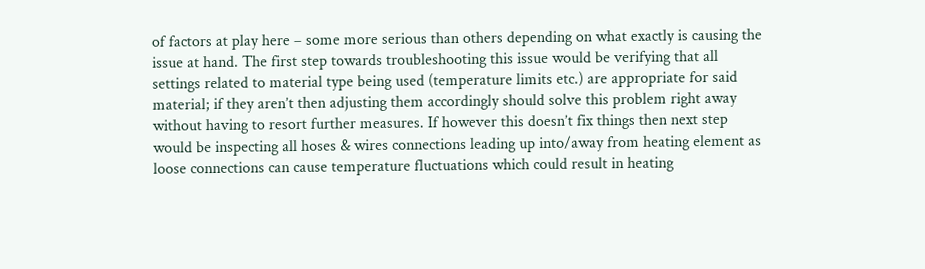of factors at play here – some more serious than others depending on what exactly is causing the issue at hand. The first step towards troubleshooting this issue would be verifying that all settings related to material type being used (temperature limits etc.) are appropriate for said material; if they aren’t then adjusting them accordingly should solve this problem right away without having to resort further measures. If however this doesn’t fix things then next step would be inspecting all hoses & wires connections leading up into/away from heating element as loose connections can cause temperature fluctuations which could result in heating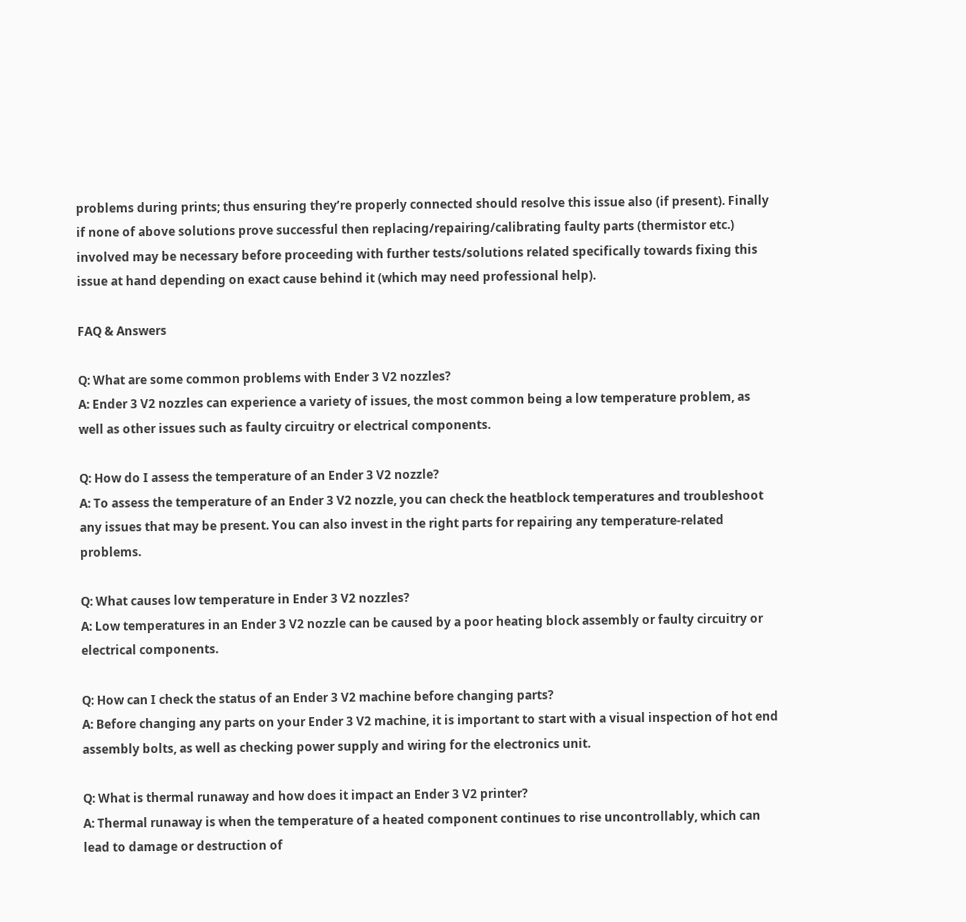problems during prints; thus ensuring they’re properly connected should resolve this issue also (if present). Finally if none of above solutions prove successful then replacing/repairing/calibrating faulty parts (thermistor etc.) involved may be necessary before proceeding with further tests/solutions related specifically towards fixing this issue at hand depending on exact cause behind it (which may need professional help).

FAQ & Answers

Q: What are some common problems with Ender 3 V2 nozzles?
A: Ender 3 V2 nozzles can experience a variety of issues, the most common being a low temperature problem, as well as other issues such as faulty circuitry or electrical components.

Q: How do I assess the temperature of an Ender 3 V2 nozzle?
A: To assess the temperature of an Ender 3 V2 nozzle, you can check the heatblock temperatures and troubleshoot any issues that may be present. You can also invest in the right parts for repairing any temperature-related problems.

Q: What causes low temperature in Ender 3 V2 nozzles?
A: Low temperatures in an Ender 3 V2 nozzle can be caused by a poor heating block assembly or faulty circuitry or electrical components.

Q: How can I check the status of an Ender 3 V2 machine before changing parts?
A: Before changing any parts on your Ender 3 V2 machine, it is important to start with a visual inspection of hot end assembly bolts, as well as checking power supply and wiring for the electronics unit.

Q: What is thermal runaway and how does it impact an Ender 3 V2 printer?
A: Thermal runaway is when the temperature of a heated component continues to rise uncontrollably, which can lead to damage or destruction of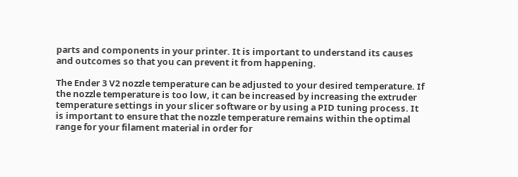parts and components in your printer. It is important to understand its causes and outcomes so that you can prevent it from happening.

The Ender 3 V2 nozzle temperature can be adjusted to your desired temperature. If the nozzle temperature is too low, it can be increased by increasing the extruder temperature settings in your slicer software or by using a PID tuning process. It is important to ensure that the nozzle temperature remains within the optimal range for your filament material in order for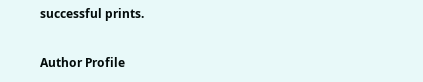successful prints.

Author Profile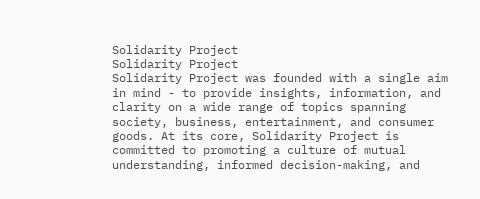Solidarity Project
Solidarity Project
Solidarity Project was founded with a single aim in mind - to provide insights, information, and clarity on a wide range of topics spanning society, business, entertainment, and consumer goods. At its core, Solidarity Project is committed to promoting a culture of mutual understanding, informed decision-making, and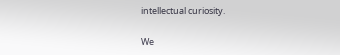intellectual curiosity.

We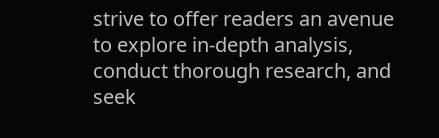strive to offer readers an avenue to explore in-depth analysis, conduct thorough research, and seek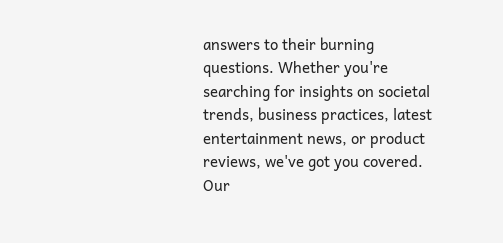answers to their burning questions. Whether you're searching for insights on societal trends, business practices, latest entertainment news, or product reviews, we've got you covered. Our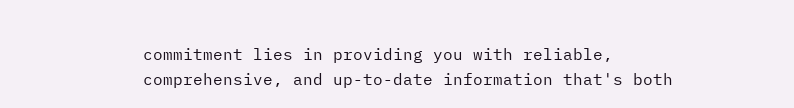commitment lies in providing you with reliable, comprehensive, and up-to-date information that's both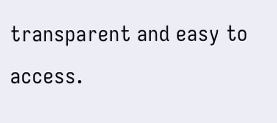transparent and easy to access.